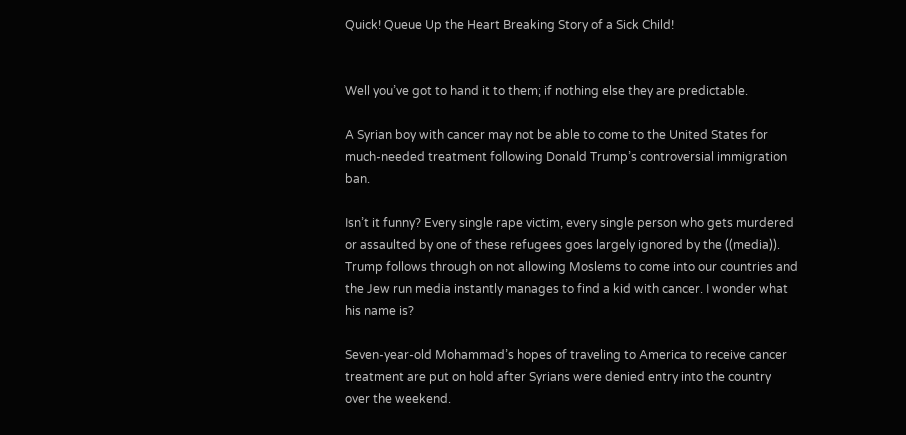Quick! Queue Up the Heart Breaking Story of a Sick Child!


Well you’ve got to hand it to them; if nothing else they are predictable.

A Syrian boy with cancer may not be able to come to the United States for much-needed treatment following Donald Trump’s controversial immigration ban.

Isn’t it funny? Every single rape victim, every single person who gets murdered or assaulted by one of these refugees goes largely ignored by the ((media)). Trump follows through on not allowing Moslems to come into our countries and the Jew run media instantly manages to find a kid with cancer. I wonder what his name is?

Seven-year-old Mohammad’s hopes of traveling to America to receive cancer treatment are put on hold after Syrians were denied entry into the country over the weekend.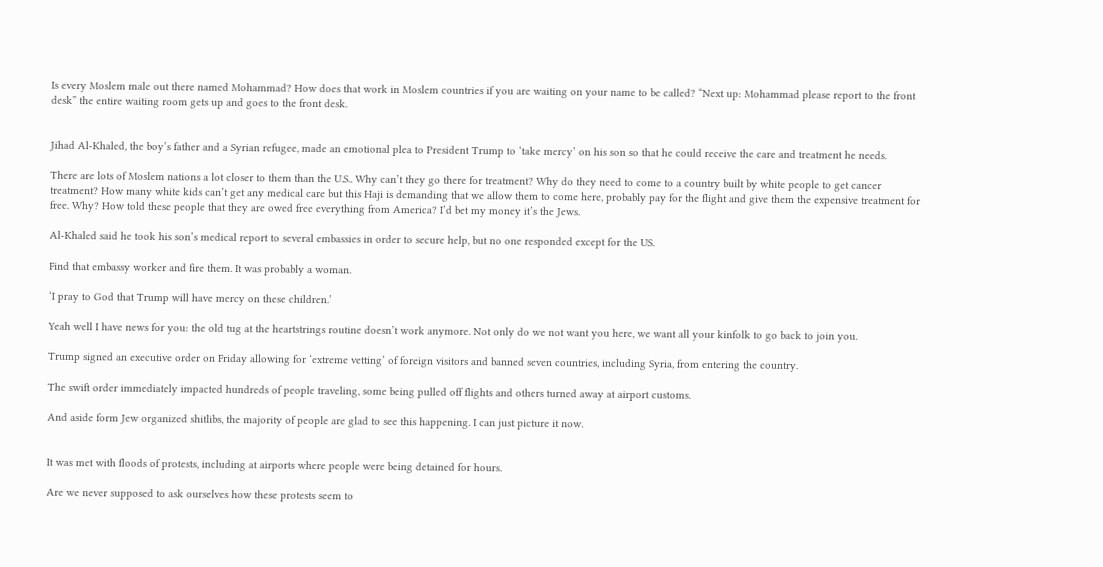Is every Moslem male out there named Mohammad? How does that work in Moslem countries if you are waiting on your name to be called? “Next up: Mohammad please report to the front desk” the entire waiting room gets up and goes to the front desk.


Jihad Al-Khaled, the boy’s father and a Syrian refugee, made an emotional plea to President Trump to ‘take mercy’ on his son so that he could receive the care and treatment he needs.

There are lots of Moslem nations a lot closer to them than the U.S.. Why can’t they go there for treatment? Why do they need to come to a country built by white people to get cancer treatment? How many white kids can’t get any medical care but this Haji is demanding that we allow them to come here, probably pay for the flight and give them the expensive treatment for free. Why? How told these people that they are owed free everything from America? I’d bet my money it’s the Jews.

Al-Khaled said he took his son’s medical report to several embassies in order to secure help, but no one responded except for the US.

Find that embassy worker and fire them. It was probably a woman.

‘I pray to God that Trump will have mercy on these children.’

Yeah well I have news for you: the old tug at the heartstrings routine doesn’t work anymore. Not only do we not want you here, we want all your kinfolk to go back to join you.

Trump signed an executive order on Friday allowing for ‘extreme vetting’ of foreign visitors and banned seven countries, including Syria, from entering the country.

The swift order immediately impacted hundreds of people traveling, some being pulled off flights and others turned away at airport customs.

And aside form Jew organized shitlibs, the majority of people are glad to see this happening. I can just picture it now.


It was met with floods of protests, including at airports where people were being detained for hours.

Are we never supposed to ask ourselves how these protests seem to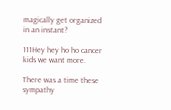magically get organized in an instant?

111Hey hey ho ho cancer kids we want more.

There was a time these sympathy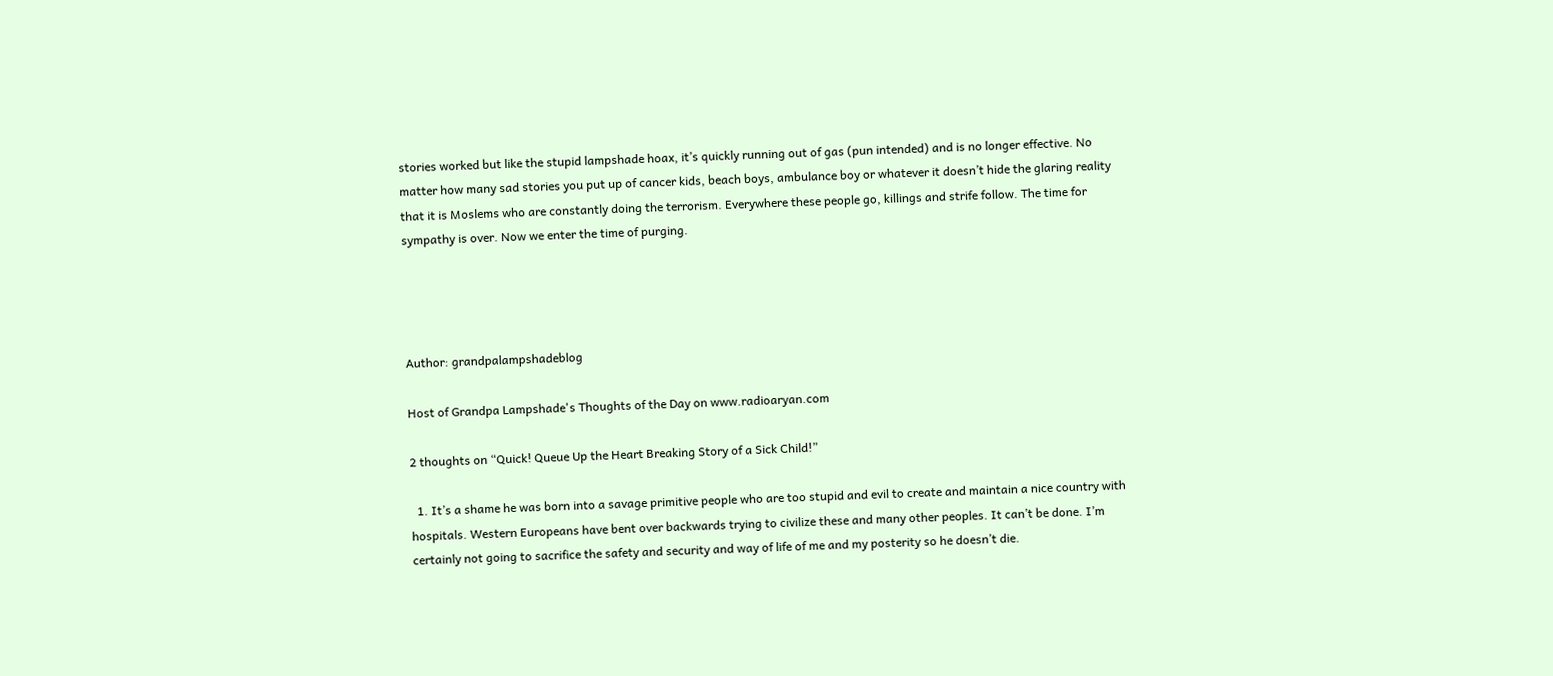stories worked but like the stupid lampshade hoax, it’s quickly running out of gas (pun intended) and is no longer effective. No matter how many sad stories you put up of cancer kids, beach boys, ambulance boy or whatever it doesn’t hide the glaring reality that it is Moslems who are constantly doing the terrorism. Everywhere these people go, killings and strife follow. The time for sympathy is over. Now we enter the time of purging.




Author: grandpalampshadeblog

Host of Grandpa Lampshade's Thoughts of the Day on www.radioaryan.com

2 thoughts on “Quick! Queue Up the Heart Breaking Story of a Sick Child!”

  1. It’s a shame he was born into a savage primitive people who are too stupid and evil to create and maintain a nice country with hospitals. Western Europeans have bent over backwards trying to civilize these and many other peoples. It can’t be done. I’m certainly not going to sacrifice the safety and security and way of life of me and my posterity so he doesn’t die.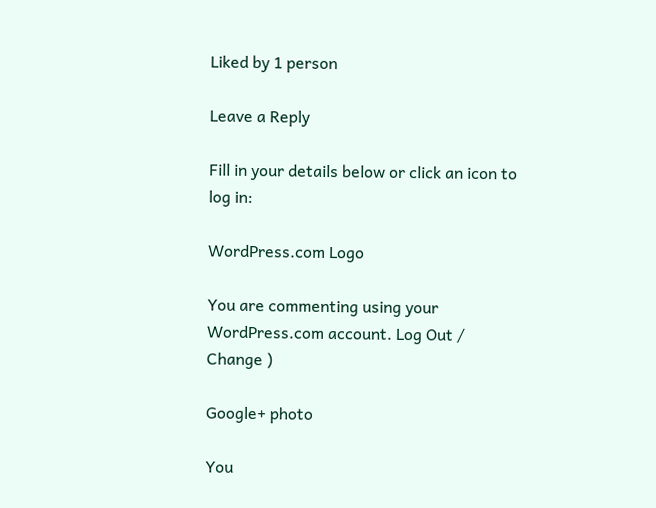Liked by 1 person

Leave a Reply

Fill in your details below or click an icon to log in:

WordPress.com Logo

You are commenting using your WordPress.com account. Log Out /  Change )

Google+ photo

You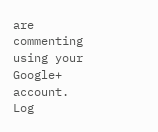are commenting using your Google+ account. Log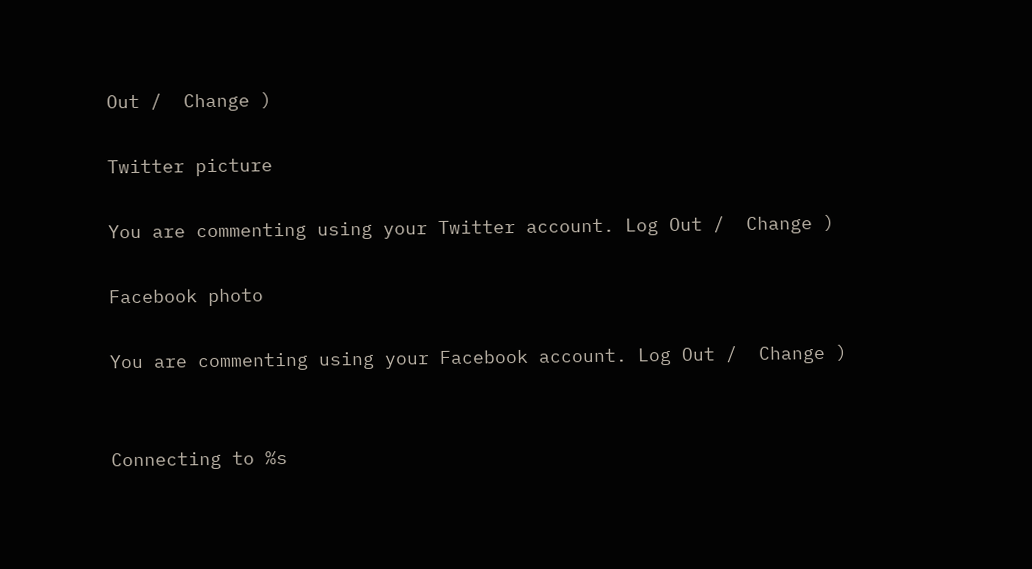Out /  Change )

Twitter picture

You are commenting using your Twitter account. Log Out /  Change )

Facebook photo

You are commenting using your Facebook account. Log Out /  Change )


Connecting to %s